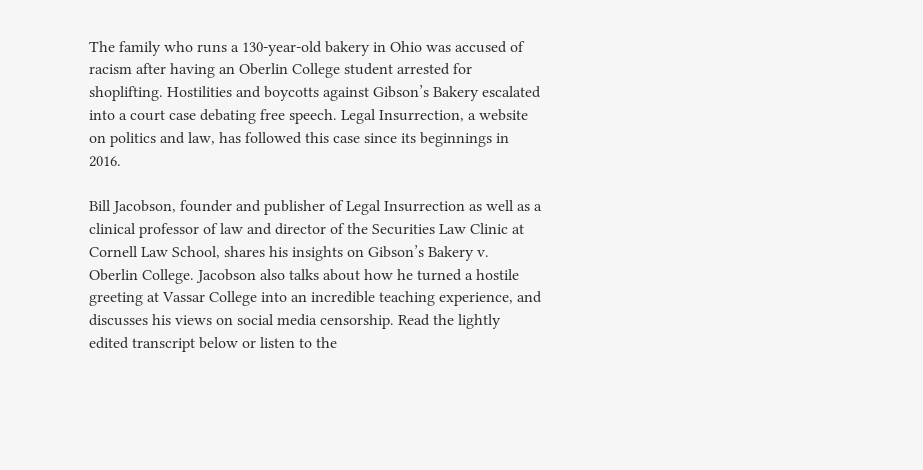The family who runs a 130-year-old bakery in Ohio was accused of racism after having an Oberlin College student arrested for shoplifting. Hostilities and boycotts against Gibson’s Bakery escalated into a court case debating free speech. Legal Insurrection, a website on politics and law, has followed this case since its beginnings in 2016.

Bill Jacobson, founder and publisher of Legal Insurrection as well as a clinical professor of law and director of the Securities Law Clinic at Cornell Law School, shares his insights on Gibson’s Bakery v. Oberlin College. Jacobson also talks about how he turned a hostile greeting at Vassar College into an incredible teaching experience, and discusses his views on social media censorship. Read the lightly edited transcript below or listen to the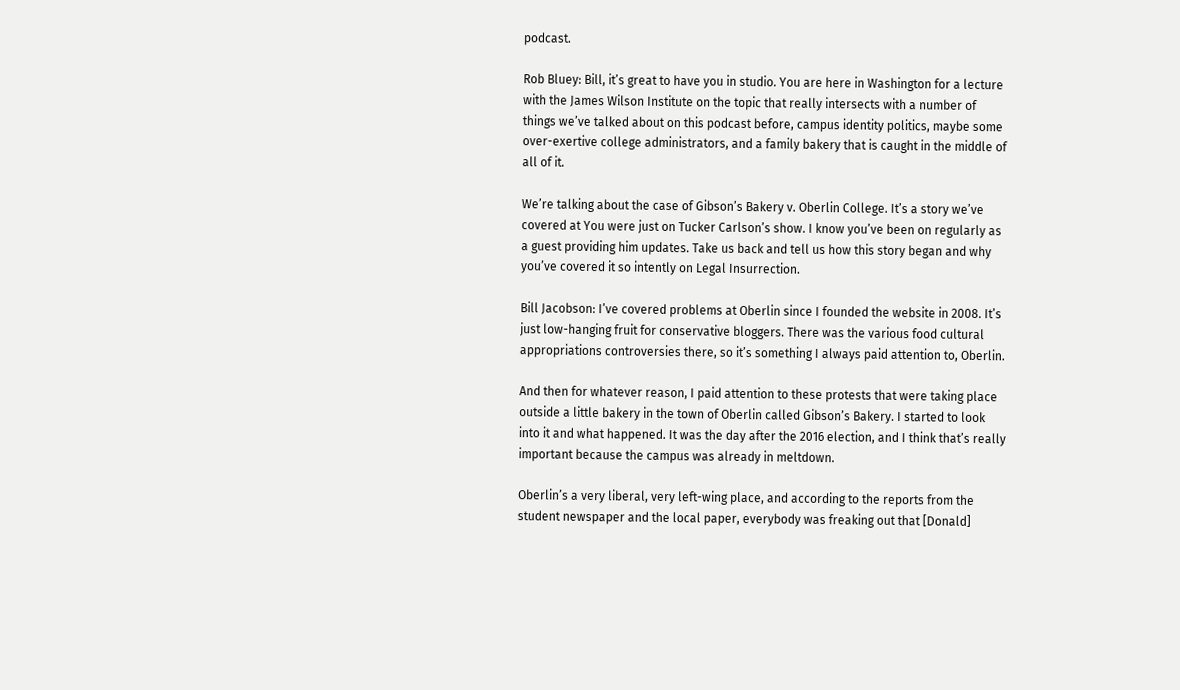podcast.

Rob Bluey: Bill, it’s great to have you in studio. You are here in Washington for a lecture with the James Wilson Institute on the topic that really intersects with a number of things we’ve talked about on this podcast before, campus identity politics, maybe some over-exertive college administrators, and a family bakery that is caught in the middle of all of it.

We’re talking about the case of Gibson’s Bakery v. Oberlin College. It’s a story we’ve covered at You were just on Tucker Carlson’s show. I know you’ve been on regularly as a guest providing him updates. Take us back and tell us how this story began and why you’ve covered it so intently on Legal Insurrection.

Bill Jacobson: I’ve covered problems at Oberlin since I founded the website in 2008. It’s just low-hanging fruit for conservative bloggers. There was the various food cultural appropriations controversies there, so it’s something I always paid attention to, Oberlin.

And then for whatever reason, I paid attention to these protests that were taking place outside a little bakery in the town of Oberlin called Gibson’s Bakery. I started to look into it and what happened. It was the day after the 2016 election, and I think that’s really important because the campus was already in meltdown.

Oberlin’s a very liberal, very left-wing place, and according to the reports from the student newspaper and the local paper, everybody was freaking out that [Donald]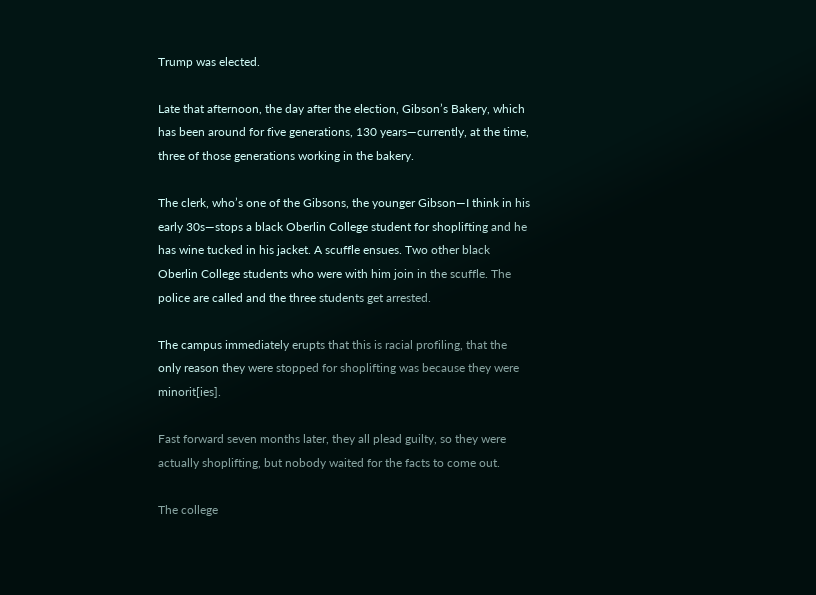Trump was elected.

Late that afternoon, the day after the election, Gibson’s Bakery, which has been around for five generations, 130 years—currently, at the time, three of those generations working in the bakery.

The clerk, who’s one of the Gibsons, the younger Gibson—I think in his early 30s—stops a black Oberlin College student for shoplifting and he has wine tucked in his jacket. A scuffle ensues. Two other black Oberlin College students who were with him join in the scuffle. The police are called and the three students get arrested.

The campus immediately erupts that this is racial profiling, that the only reason they were stopped for shoplifting was because they were minorit[ies].

Fast forward seven months later, they all plead guilty, so they were actually shoplifting, but nobody waited for the facts to come out.

The college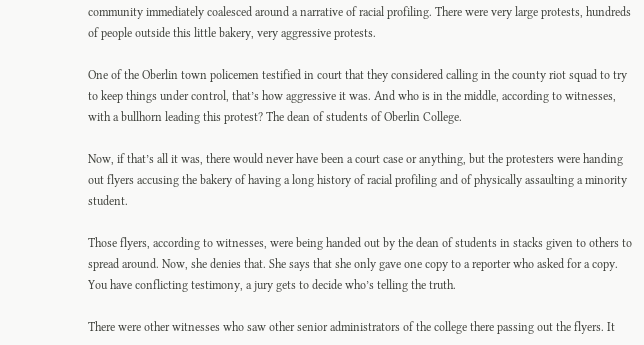community immediately coalesced around a narrative of racial profiling. There were very large protests, hundreds of people outside this little bakery, very aggressive protests.

One of the Oberlin town policemen testified in court that they considered calling in the county riot squad to try to keep things under control, that’s how aggressive it was. And who is in the middle, according to witnesses, with a bullhorn leading this protest? The dean of students of Oberlin College.

Now, if that’s all it was, there would never have been a court case or anything, but the protesters were handing out flyers accusing the bakery of having a long history of racial profiling and of physically assaulting a minority student.

Those flyers, according to witnesses, were being handed out by the dean of students in stacks given to others to spread around. Now, she denies that. She says that she only gave one copy to a reporter who asked for a copy. You have conflicting testimony, a jury gets to decide who’s telling the truth.

There were other witnesses who saw other senior administrators of the college there passing out the flyers. It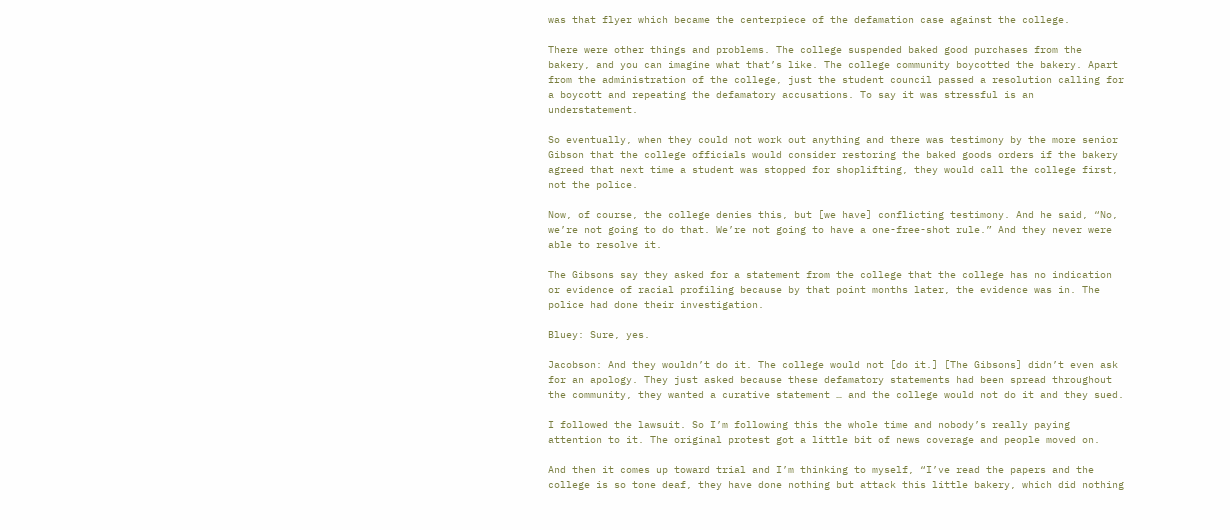was that flyer which became the centerpiece of the defamation case against the college.

There were other things and problems. The college suspended baked good purchases from the bakery, and you can imagine what that’s like. The college community boycotted the bakery. Apart from the administration of the college, just the student council passed a resolution calling for a boycott and repeating the defamatory accusations. To say it was stressful is an understatement.

So eventually, when they could not work out anything and there was testimony by the more senior Gibson that the college officials would consider restoring the baked goods orders if the bakery agreed that next time a student was stopped for shoplifting, they would call the college first, not the police.

Now, of course, the college denies this, but [we have] conflicting testimony. And he said, “No, we’re not going to do that. We’re not going to have a one-free-shot rule.” And they never were able to resolve it.

The Gibsons say they asked for a statement from the college that the college has no indication or evidence of racial profiling because by that point months later, the evidence was in. The police had done their investigation.

Bluey: Sure, yes.

Jacobson: And they wouldn’t do it. The college would not [do it.] [The Gibsons] didn’t even ask for an apology. They just asked because these defamatory statements had been spread throughout the community, they wanted a curative statement … and the college would not do it and they sued.

I followed the lawsuit. So I’m following this the whole time and nobody’s really paying attention to it. The original protest got a little bit of news coverage and people moved on.

And then it comes up toward trial and I’m thinking to myself, “I’ve read the papers and the college is so tone deaf, they have done nothing but attack this little bakery, which did nothing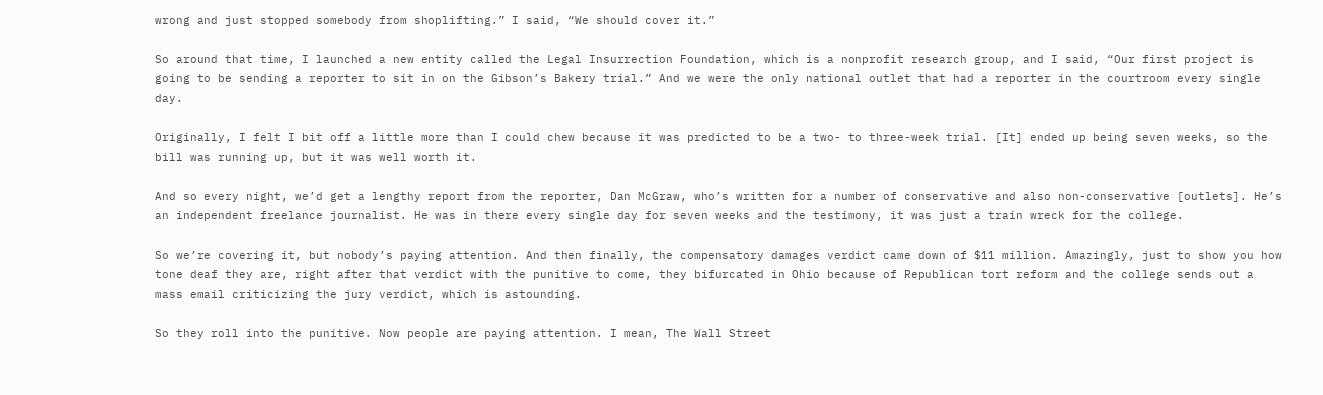wrong and just stopped somebody from shoplifting.” I said, “We should cover it.”

So around that time, I launched a new entity called the Legal Insurrection Foundation, which is a nonprofit research group, and I said, “Our first project is going to be sending a reporter to sit in on the Gibson’s Bakery trial.” And we were the only national outlet that had a reporter in the courtroom every single day.

Originally, I felt I bit off a little more than I could chew because it was predicted to be a two- to three-week trial. [It] ended up being seven weeks, so the bill was running up, but it was well worth it.

And so every night, we’d get a lengthy report from the reporter, Dan McGraw, who’s written for a number of conservative and also non-conservative [outlets]. He’s an independent freelance journalist. He was in there every single day for seven weeks and the testimony, it was just a train wreck for the college.

So we’re covering it, but nobody’s paying attention. And then finally, the compensatory damages verdict came down of $11 million. Amazingly, just to show you how tone deaf they are, right after that verdict with the punitive to come, they bifurcated in Ohio because of Republican tort reform and the college sends out a mass email criticizing the jury verdict, which is astounding.

So they roll into the punitive. Now people are paying attention. I mean, The Wall Street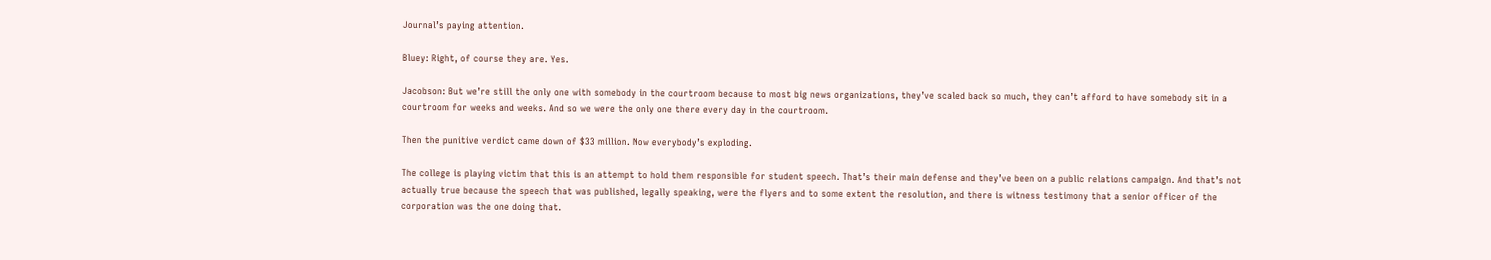Journal’s paying attention.

Bluey: Right, of course they are. Yes.

Jacobson: But we’re still the only one with somebody in the courtroom because to most big news organizations, they’ve scaled back so much, they can’t afford to have somebody sit in a courtroom for weeks and weeks. And so we were the only one there every day in the courtroom.

Then the punitive verdict came down of $33 million. Now everybody’s exploding.

The college is playing victim that this is an attempt to hold them responsible for student speech. That’s their main defense and they’ve been on a public relations campaign. And that’s not actually true because the speech that was published, legally speaking, were the flyers and to some extent the resolution, and there is witness testimony that a senior officer of the corporation was the one doing that.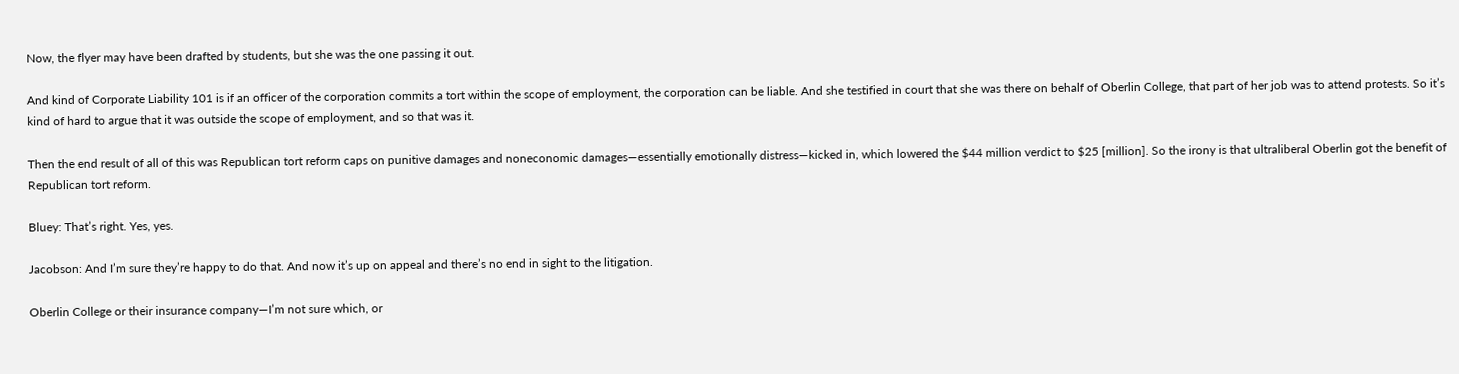Now, the flyer may have been drafted by students, but she was the one passing it out.

And kind of Corporate Liability 101 is if an officer of the corporation commits a tort within the scope of employment, the corporation can be liable. And she testified in court that she was there on behalf of Oberlin College, that part of her job was to attend protests. So it’s kind of hard to argue that it was outside the scope of employment, and so that was it.

Then the end result of all of this was Republican tort reform caps on punitive damages and noneconomic damages—essentially emotionally distress—kicked in, which lowered the $44 million verdict to $25 [million]. So the irony is that ultraliberal Oberlin got the benefit of Republican tort reform.

Bluey: That’s right. Yes, yes.

Jacobson: And I’m sure they’re happy to do that. And now it’s up on appeal and there’s no end in sight to the litigation.

Oberlin College or their insurance company—I’m not sure which, or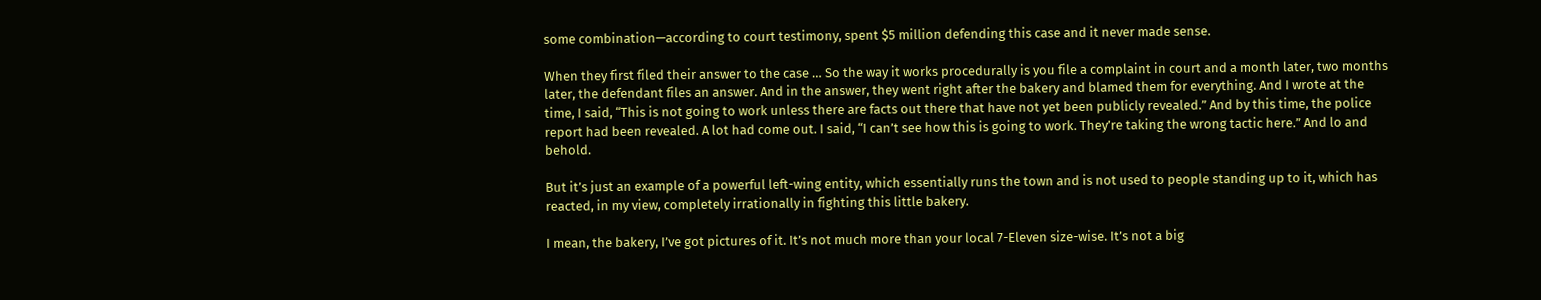some combination—according to court testimony, spent $5 million defending this case and it never made sense.

When they first filed their answer to the case … So the way it works procedurally is you file a complaint in court and a month later, two months later, the defendant files an answer. And in the answer, they went right after the bakery and blamed them for everything. And I wrote at the time, I said, “This is not going to work unless there are facts out there that have not yet been publicly revealed.” And by this time, the police report had been revealed. A lot had come out. I said, “I can’t see how this is going to work. They’re taking the wrong tactic here.” And lo and behold.

But it’s just an example of a powerful left-wing entity, which essentially runs the town and is not used to people standing up to it, which has reacted, in my view, completely irrationally in fighting this little bakery.

I mean, the bakery, I’ve got pictures of it. It’s not much more than your local 7-Eleven size-wise. It’s not a big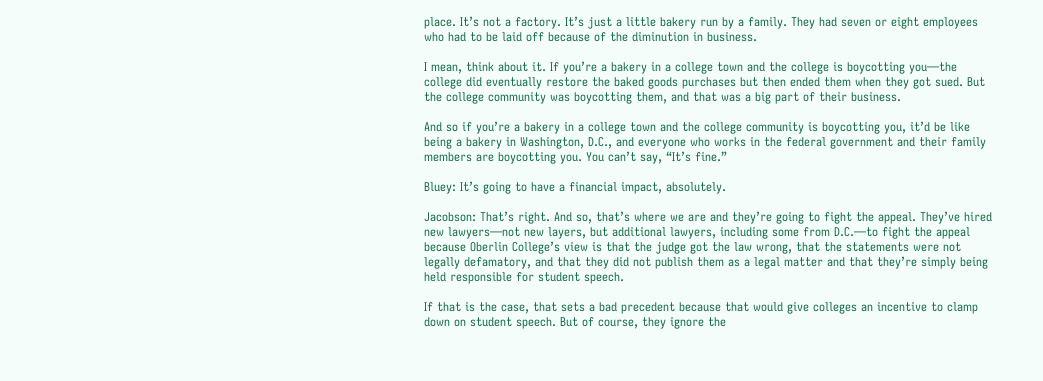place. It’s not a factory. It’s just a little bakery run by a family. They had seven or eight employees who had to be laid off because of the diminution in business.

I mean, think about it. If you’re a bakery in a college town and the college is boycotting you—the college did eventually restore the baked goods purchases but then ended them when they got sued. But the college community was boycotting them, and that was a big part of their business.

And so if you’re a bakery in a college town and the college community is boycotting you, it’d be like being a bakery in Washington, D.C., and everyone who works in the federal government and their family members are boycotting you. You can’t say, “It’s fine.”

Bluey: It’s going to have a financial impact, absolutely.

Jacobson: That’s right. And so, that’s where we are and they’re going to fight the appeal. They’ve hired new lawyers—not new layers, but additional lawyers, including some from D.C.—to fight the appeal because Oberlin College’s view is that the judge got the law wrong, that the statements were not legally defamatory, and that they did not publish them as a legal matter and that they’re simply being held responsible for student speech.

If that is the case, that sets a bad precedent because that would give colleges an incentive to clamp down on student speech. But of course, they ignore the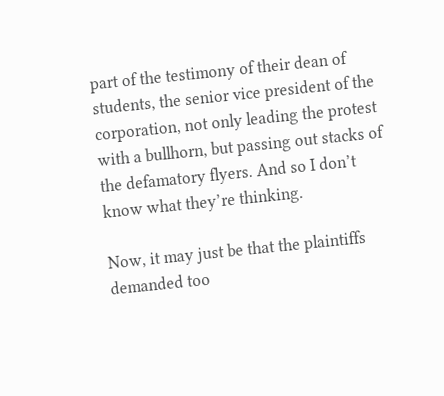part of the testimony of their dean of students, the senior vice president of the corporation, not only leading the protest with a bullhorn, but passing out stacks of the defamatory flyers. And so I don’t know what they’re thinking.

Now, it may just be that the plaintiffs demanded too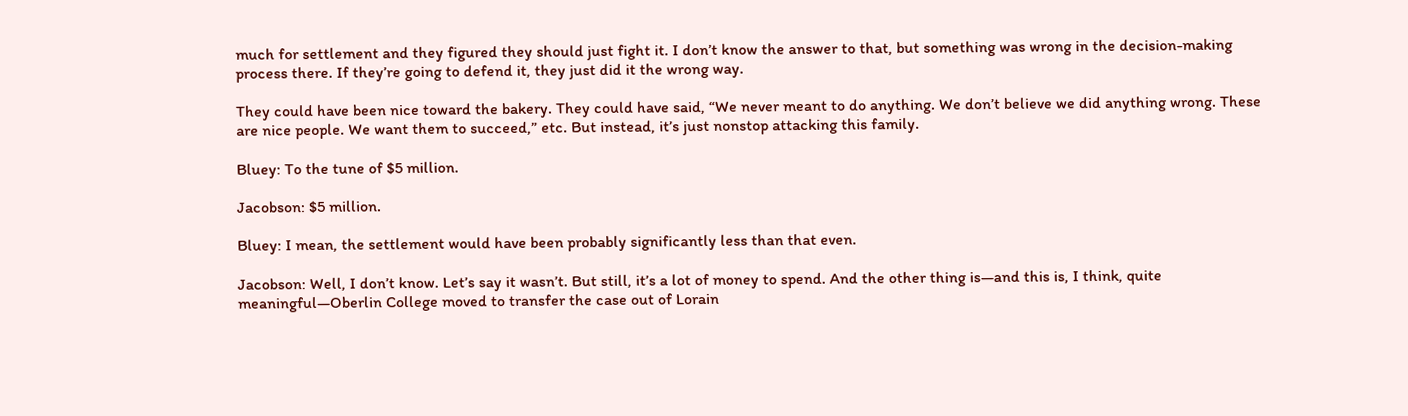much for settlement and they figured they should just fight it. I don’t know the answer to that, but something was wrong in the decision-making process there. If they’re going to defend it, they just did it the wrong way.

They could have been nice toward the bakery. They could have said, “We never meant to do anything. We don’t believe we did anything wrong. These are nice people. We want them to succeed,” etc. But instead, it’s just nonstop attacking this family.

Bluey: To the tune of $5 million.

Jacobson: $5 million.

Bluey: I mean, the settlement would have been probably significantly less than that even.

Jacobson: Well, I don’t know. Let’s say it wasn’t. But still, it’s a lot of money to spend. And the other thing is—and this is, I think, quite meaningful—Oberlin College moved to transfer the case out of Lorain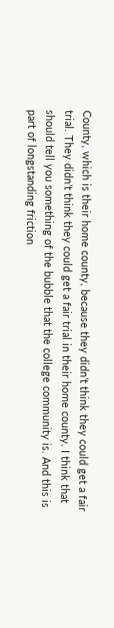County, which is their home county, because they didn’t think they could get a fair trial. They didn’t think they could get a fair trial in their home county. I think that should tell you something of the bubble that the college community is. And this is part of longstanding friction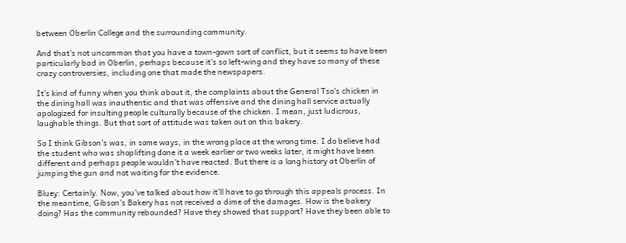between Oberlin College and the surrounding community.

And that’s not uncommon that you have a town-gown sort of conflict, but it seems to have been particularly bad in Oberlin, perhaps because it’s so left-wing and they have so many of these crazy controversies, including one that made the newspapers.

It’s kind of funny when you think about it, the complaints about the General Tso’s chicken in the dining hall was inauthentic and that was offensive and the dining hall service actually apologized for insulting people culturally because of the chicken. I mean, just ludicrous, laughable things. But that sort of attitude was taken out on this bakery.

So I think Gibson’s was, in some ways, in the wrong place at the wrong time. I do believe had the student who was shoplifting done it a week earlier or two weeks later, it might have been different and perhaps people wouldn’t have reacted. But there is a long history at Oberlin of jumping the gun and not waiting for the evidence.

Bluey: Certainly. Now, you’ve talked about how it’ll have to go through this appeals process. In the meantime, Gibson’s Bakery has not received a dime of the damages. How is the bakery doing? Has the community rebounded? Have they showed that support? Have they been able to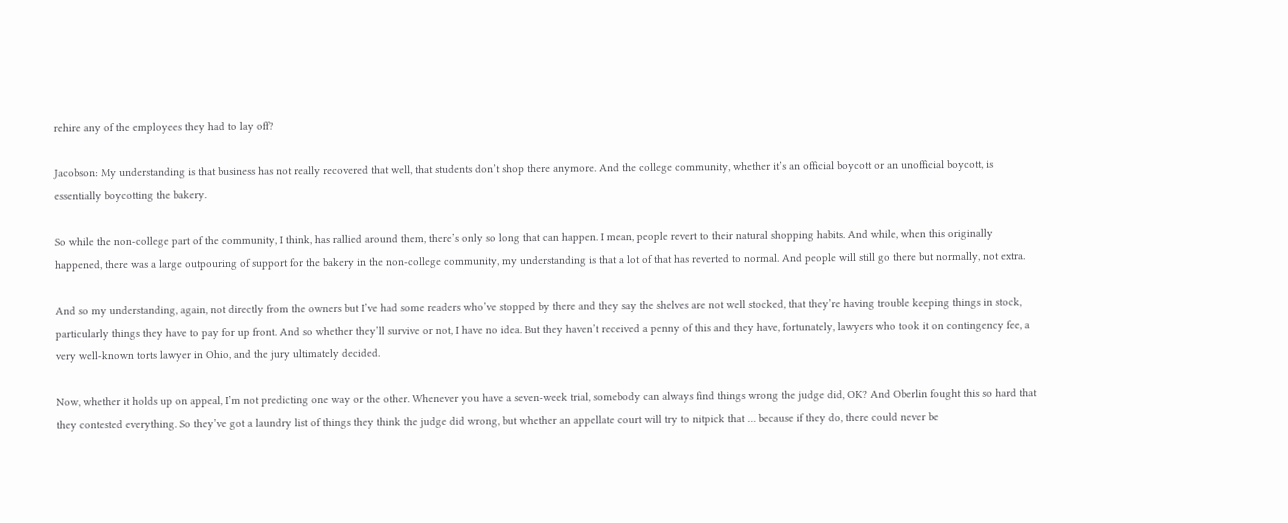rehire any of the employees they had to lay off?

Jacobson: My understanding is that business has not really recovered that well, that students don’t shop there anymore. And the college community, whether it’s an official boycott or an unofficial boycott, is essentially boycotting the bakery.

So while the non-college part of the community, I think, has rallied around them, there’s only so long that can happen. I mean, people revert to their natural shopping habits. And while, when this originally happened, there was a large outpouring of support for the bakery in the non-college community, my understanding is that a lot of that has reverted to normal. And people will still go there but normally, not extra.

And so my understanding, again, not directly from the owners but I’ve had some readers who’ve stopped by there and they say the shelves are not well stocked, that they’re having trouble keeping things in stock, particularly things they have to pay for up front. And so whether they’ll survive or not, I have no idea. But they haven’t received a penny of this and they have, fortunately, lawyers who took it on contingency fee, a very well-known torts lawyer in Ohio, and the jury ultimately decided.

Now, whether it holds up on appeal, I’m not predicting one way or the other. Whenever you have a seven-week trial, somebody can always find things wrong the judge did, OK? And Oberlin fought this so hard that they contested everything. So they’ve got a laundry list of things they think the judge did wrong, but whether an appellate court will try to nitpick that … because if they do, there could never be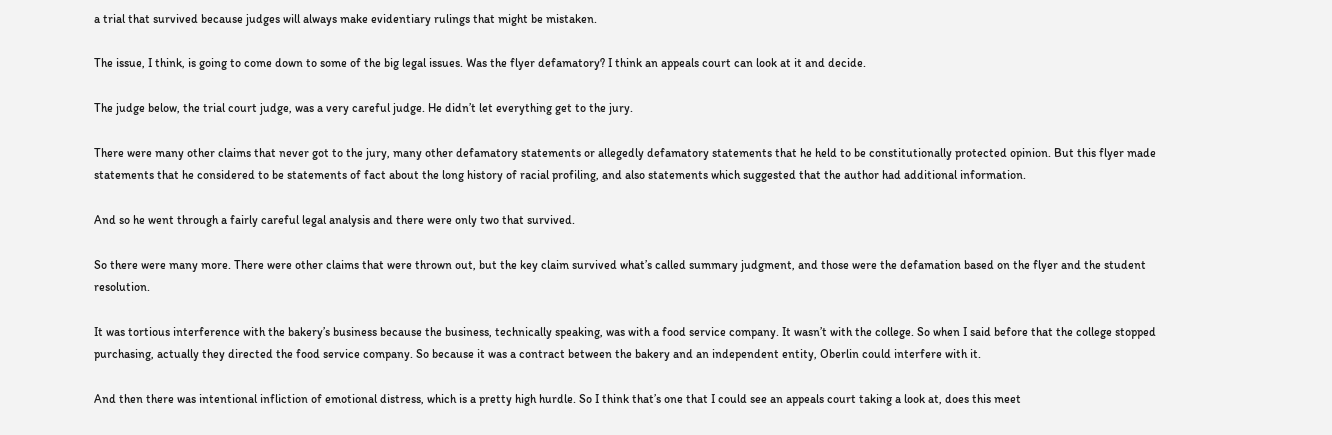a trial that survived because judges will always make evidentiary rulings that might be mistaken.

The issue, I think, is going to come down to some of the big legal issues. Was the flyer defamatory? I think an appeals court can look at it and decide.

The judge below, the trial court judge, was a very careful judge. He didn’t let everything get to the jury.

There were many other claims that never got to the jury, many other defamatory statements or allegedly defamatory statements that he held to be constitutionally protected opinion. But this flyer made statements that he considered to be statements of fact about the long history of racial profiling, and also statements which suggested that the author had additional information.

And so he went through a fairly careful legal analysis and there were only two that survived.

So there were many more. There were other claims that were thrown out, but the key claim survived what’s called summary judgment, and those were the defamation based on the flyer and the student resolution.

It was tortious interference with the bakery’s business because the business, technically speaking, was with a food service company. It wasn’t with the college. So when I said before that the college stopped purchasing, actually they directed the food service company. So because it was a contract between the bakery and an independent entity, Oberlin could interfere with it.

And then there was intentional infliction of emotional distress, which is a pretty high hurdle. So I think that’s one that I could see an appeals court taking a look at, does this meet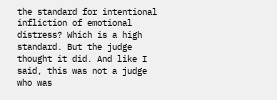the standard for intentional infliction of emotional distress? Which is a high standard. But the judge thought it did. And like I said, this was not a judge who was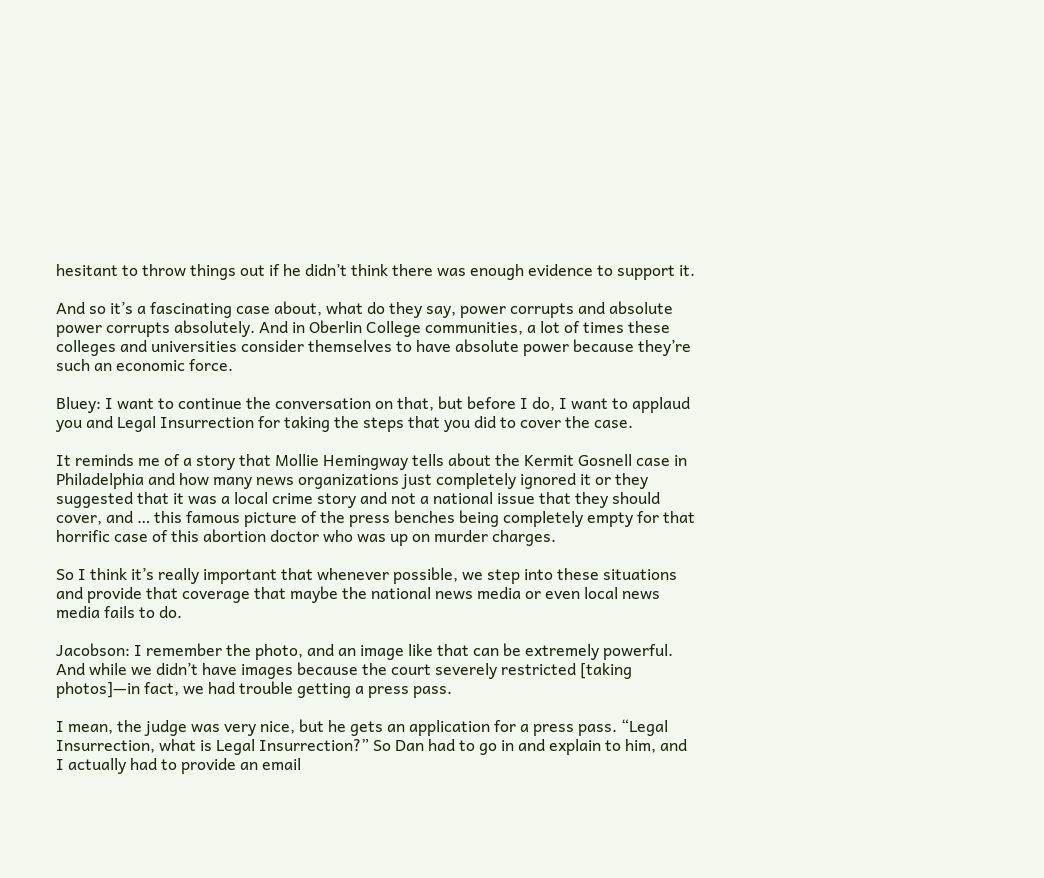hesitant to throw things out if he didn’t think there was enough evidence to support it.

And so it’s a fascinating case about, what do they say, power corrupts and absolute power corrupts absolutely. And in Oberlin College communities, a lot of times these colleges and universities consider themselves to have absolute power because they’re such an economic force.

Bluey: I want to continue the conversation on that, but before I do, I want to applaud you and Legal Insurrection for taking the steps that you did to cover the case.

It reminds me of a story that Mollie Hemingway tells about the Kermit Gosnell case in Philadelphia and how many news organizations just completely ignored it or they suggested that it was a local crime story and not a national issue that they should cover, and … this famous picture of the press benches being completely empty for that horrific case of this abortion doctor who was up on murder charges.

So I think it’s really important that whenever possible, we step into these situations and provide that coverage that maybe the national news media or even local news media fails to do.

Jacobson: I remember the photo, and an image like that can be extremely powerful. And while we didn’t have images because the court severely restricted [taking photos]—in fact, we had trouble getting a press pass.

I mean, the judge was very nice, but he gets an application for a press pass. “Legal Insurrection, what is Legal Insurrection?” So Dan had to go in and explain to him, and I actually had to provide an email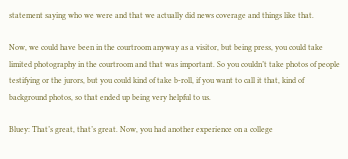statement saying who we were and that we actually did news coverage and things like that.

Now, we could have been in the courtroom anyway as a visitor, but being press, you could take limited photography in the courtroom and that was important. So you couldn’t take photos of people testifying or the jurors, but you could kind of take b-roll, if you want to call it that, kind of background photos, so that ended up being very helpful to us.

Bluey: That’s great, that’s great. Now, you had another experience on a college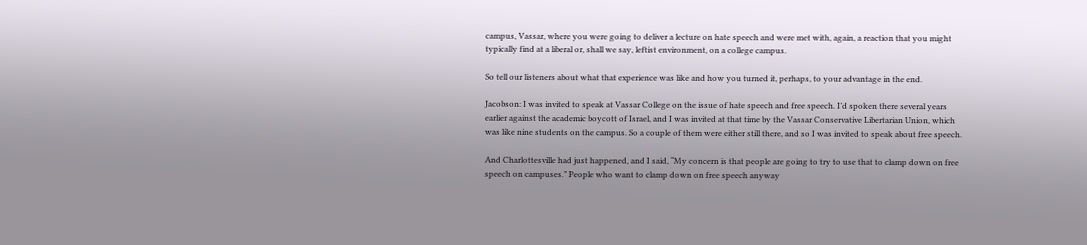campus, Vassar, where you were going to deliver a lecture on hate speech and were met with, again, a reaction that you might typically find at a liberal or, shall we say, leftist environment, on a college campus.

So tell our listeners about what that experience was like and how you turned it, perhaps, to your advantage in the end.

Jacobson: I was invited to speak at Vassar College on the issue of hate speech and free speech. I’d spoken there several years earlier against the academic boycott of Israel, and I was invited at that time by the Vassar Conservative Libertarian Union, which was like nine students on the campus. So a couple of them were either still there, and so I was invited to speak about free speech.

And Charlottesville had just happened, and I said, “My concern is that people are going to try to use that to clamp down on free speech on campuses.” People who want to clamp down on free speech anyway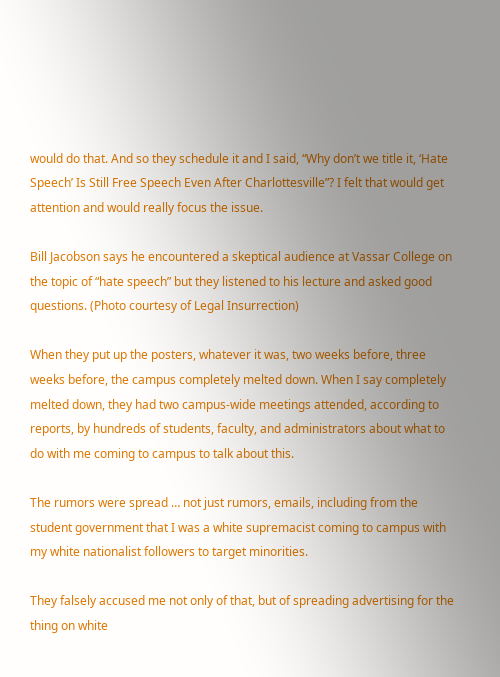would do that. And so they schedule it and I said, “Why don’t we title it, ‘Hate Speech’ Is Still Free Speech Even After Charlottesville”? I felt that would get attention and would really focus the issue.

Bill Jacobson says he encountered a skeptical audience at Vassar College on the topic of “hate speech” but they listened to his lecture and asked good questions. (Photo courtesy of Legal Insurrection)

When they put up the posters, whatever it was, two weeks before, three weeks before, the campus completely melted down. When I say completely melted down, they had two campus-wide meetings attended, according to reports, by hundreds of students, faculty, and administrators about what to do with me coming to campus to talk about this.

The rumors were spread … not just rumors, emails, including from the student government that I was a white supremacist coming to campus with my white nationalist followers to target minorities.

They falsely accused me not only of that, but of spreading advertising for the thing on white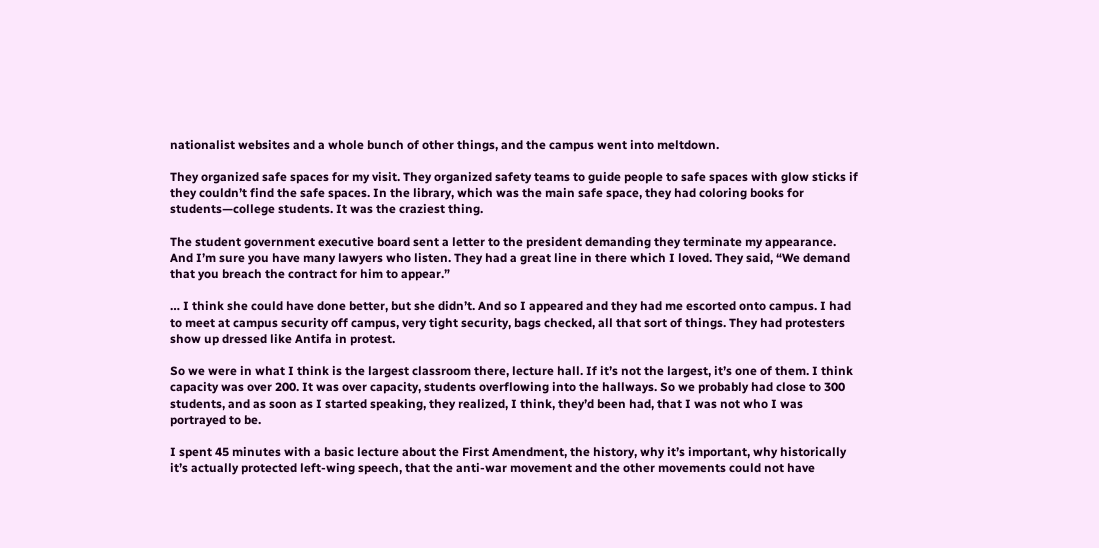nationalist websites and a whole bunch of other things, and the campus went into meltdown.

They organized safe spaces for my visit. They organized safety teams to guide people to safe spaces with glow sticks if they couldn’t find the safe spaces. In the library, which was the main safe space, they had coloring books for students—college students. It was the craziest thing.

The student government executive board sent a letter to the president demanding they terminate my appearance. And I’m sure you have many lawyers who listen. They had a great line in there which I loved. They said, “We demand that you breach the contract for him to appear.”

… I think she could have done better, but she didn’t. And so I appeared and they had me escorted onto campus. I had to meet at campus security off campus, very tight security, bags checked, all that sort of things. They had protesters show up dressed like Antifa in protest.

So we were in what I think is the largest classroom there, lecture hall. If it’s not the largest, it’s one of them. I think capacity was over 200. It was over capacity, students overflowing into the hallways. So we probably had close to 300 students, and as soon as I started speaking, they realized, I think, they’d been had, that I was not who I was portrayed to be.

I spent 45 minutes with a basic lecture about the First Amendment, the history, why it’s important, why historically it’s actually protected left-wing speech, that the anti-war movement and the other movements could not have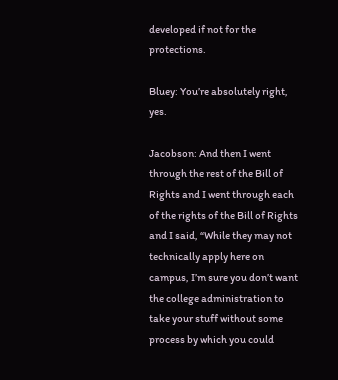developed if not for the protections.

Bluey: You’re absolutely right, yes.

Jacobson: And then I went through the rest of the Bill of Rights and I went through each of the rights of the Bill of Rights and I said, “While they may not technically apply here on campus, I’m sure you don’t want the college administration to take your stuff without some process by which you could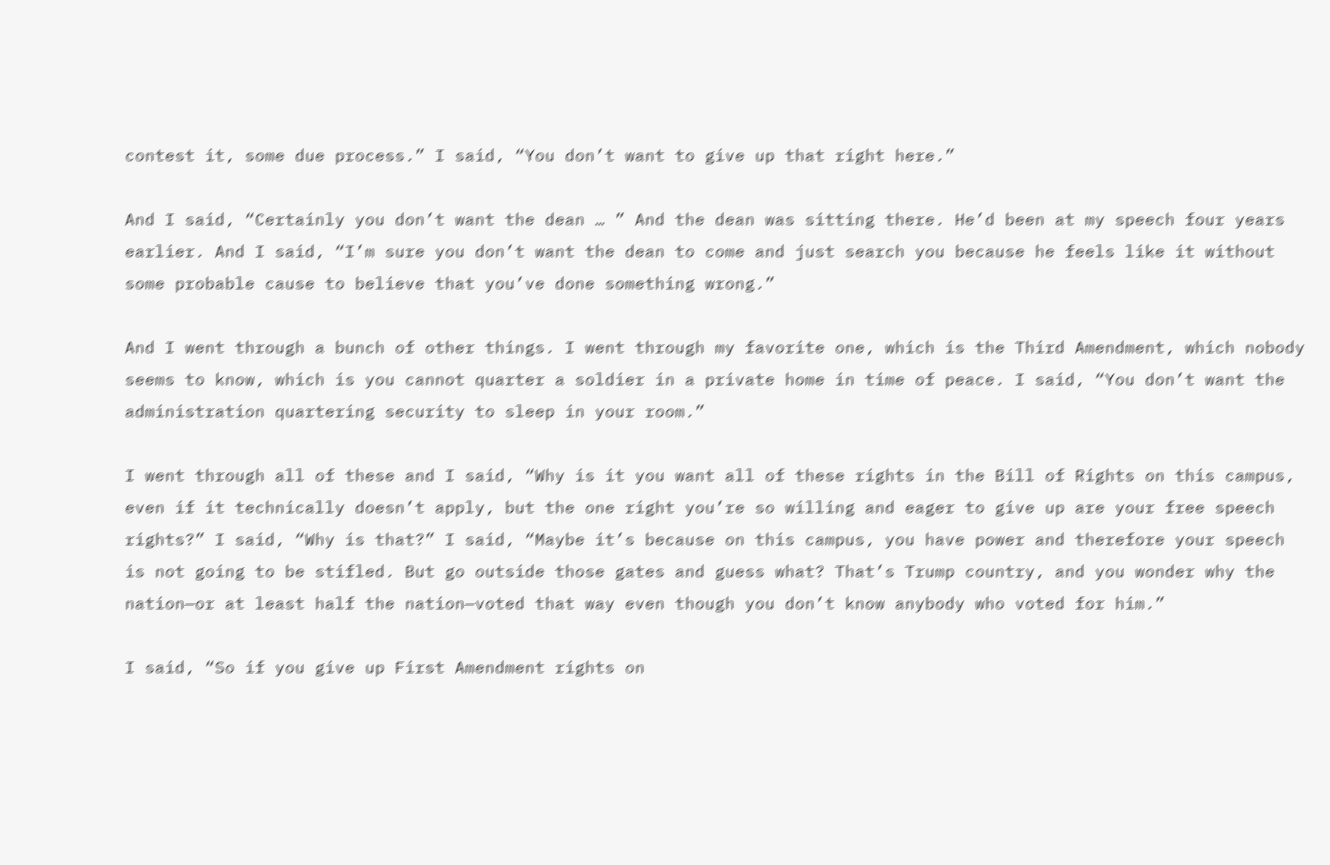contest it, some due process.” I said, “You don’t want to give up that right here.”

And I said, “Certainly you don’t want the dean … ” And the dean was sitting there. He’d been at my speech four years earlier. And I said, “I’m sure you don’t want the dean to come and just search you because he feels like it without some probable cause to believe that you’ve done something wrong.”

And I went through a bunch of other things. I went through my favorite one, which is the Third Amendment, which nobody seems to know, which is you cannot quarter a soldier in a private home in time of peace. I said, “You don’t want the administration quartering security to sleep in your room.”

I went through all of these and I said, “Why is it you want all of these rights in the Bill of Rights on this campus, even if it technically doesn’t apply, but the one right you’re so willing and eager to give up are your free speech rights?” I said, “Why is that?” I said, “Maybe it’s because on this campus, you have power and therefore your speech is not going to be stifled. But go outside those gates and guess what? That’s Trump country, and you wonder why the nation—or at least half the nation—voted that way even though you don’t know anybody who voted for him.”

I said, “So if you give up First Amendment rights on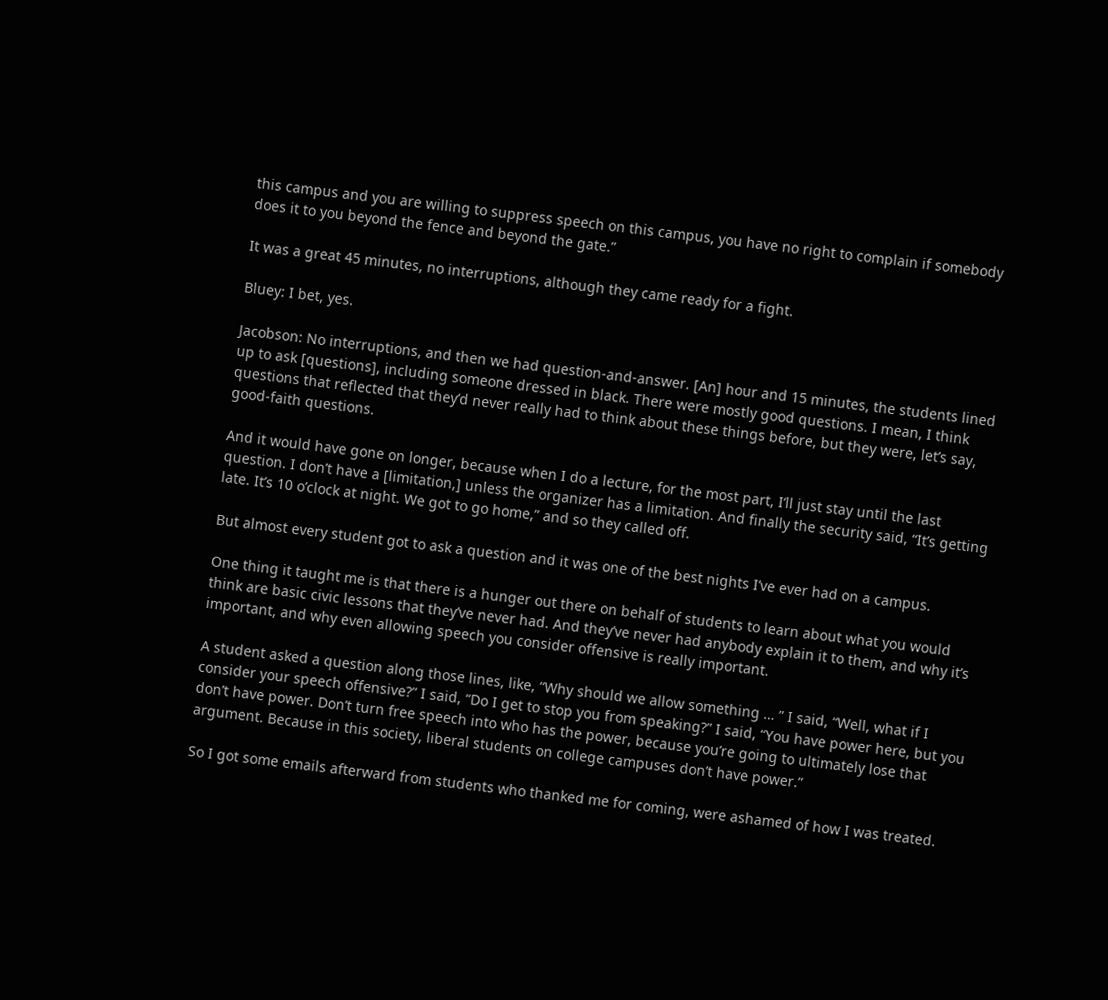this campus and you are willing to suppress speech on this campus, you have no right to complain if somebody does it to you beyond the fence and beyond the gate.”

It was a great 45 minutes, no interruptions, although they came ready for a fight.

Bluey: I bet, yes.

Jacobson: No interruptions, and then we had question-and-answer. [An] hour and 15 minutes, the students lined up to ask [questions], including someone dressed in black. There were mostly good questions. I mean, I think questions that reflected that they’d never really had to think about these things before, but they were, let’s say, good-faith questions.

And it would have gone on longer, because when I do a lecture, for the most part, I’ll just stay until the last question. I don’t have a [limitation,] unless the organizer has a limitation. And finally the security said, “It’s getting late. It’s 10 o’clock at night. We got to go home,” and so they called off.

But almost every student got to ask a question and it was one of the best nights I’ve ever had on a campus.

One thing it taught me is that there is a hunger out there on behalf of students to learn about what you would think are basic civic lessons that they’ve never had. And they’ve never had anybody explain it to them, and why it’s important, and why even allowing speech you consider offensive is really important.

A student asked a question along those lines, like, “Why should we allow something … ” I said, “Well, what if I consider your speech offensive?” I said, “Do I get to stop you from speaking?” I said, “You have power here, but you don’t have power. Don’t turn free speech into who has the power, because you’re going to ultimately lose that argument. Because in this society, liberal students on college campuses don’t have power.”

So I got some emails afterward from students who thanked me for coming, were ashamed of how I was treated.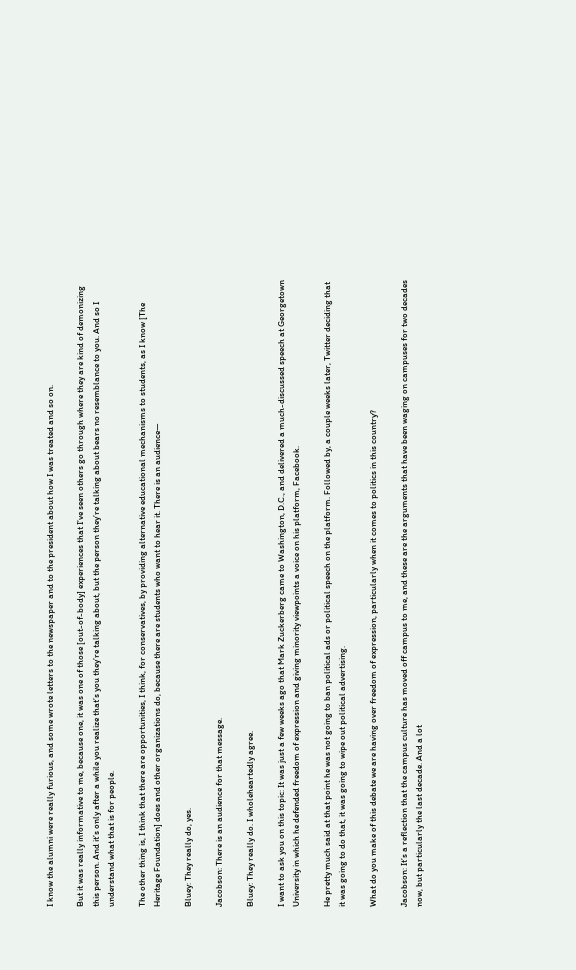I know the alumni were really furious, and some wrote letters to the newspaper and to the president about how I was treated and so on.

But it was really informative to me, because one, it was one of those [out-of-body] experiences that I’ve seen others go through where they are kind of demonizing this person. And it’s only after a while you realize that’s you they’re talking about, but the person they’re talking about bears no resemblance to you. And so I understand what that is for people.

The other thing is, I think that there are opportunities, I think, for conservatives, by providing alternative educational mechanisms to students, as I know [The Heritage Foundation] does and other organizations do, because there are students who want to hear it. There is an audience—

Bluey: They really do, yes.

Jacobson: There is an audience for that message.

Bluey: They really do. I wholeheartedly agree.

I want to ask you on this topic: It was just a few weeks ago that Mark Zuckerberg came to Washington, D.C., and delivered a much-discussed speech at Georgetown University in which he defended freedom of expression and giving minority viewpoints a voice on his platform, Facebook.

He pretty much said at that point he was not going to ban political ads or political speech on the platform. Followed by, a couple weeks later, Twitter deciding that it was going to do that, it was going to wipe out political advertising.

What do you make of this debate we are having over freedom of expression, particularly when it comes to politics in this country?

Jacobson: It’s a reflection that the campus culture has moved off campus to me, and these are the arguments that have been waging on campuses for two decades now, but particularly the last decade. And a lot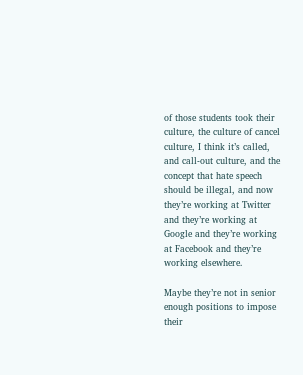of those students took their culture, the culture of cancel culture, I think it’s called, and call-out culture, and the concept that hate speech should be illegal, and now they’re working at Twitter and they’re working at Google and they’re working at Facebook and they’re working elsewhere.

Maybe they’re not in senior enough positions to impose their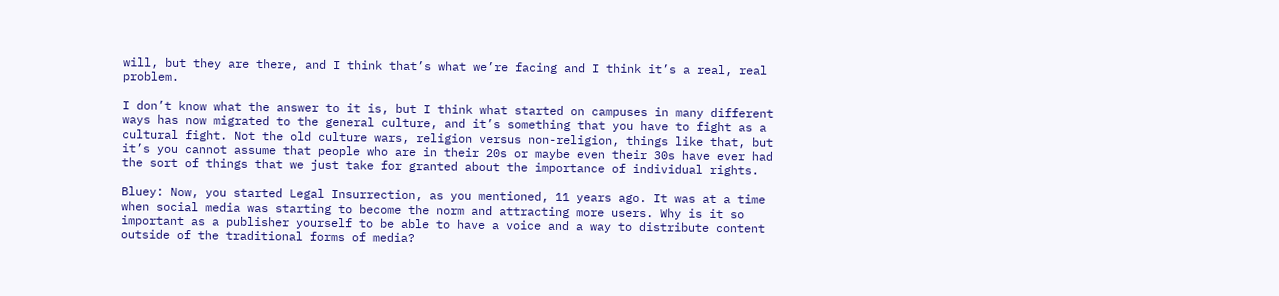will, but they are there, and I think that’s what we’re facing and I think it’s a real, real problem.

I don’t know what the answer to it is, but I think what started on campuses in many different ways has now migrated to the general culture, and it’s something that you have to fight as a cultural fight. Not the old culture wars, religion versus non-religion, things like that, but it’s you cannot assume that people who are in their 20s or maybe even their 30s have ever had the sort of things that we just take for granted about the importance of individual rights.

Bluey: Now, you started Legal Insurrection, as you mentioned, 11 years ago. It was at a time when social media was starting to become the norm and attracting more users. Why is it so important as a publisher yourself to be able to have a voice and a way to distribute content outside of the traditional forms of media?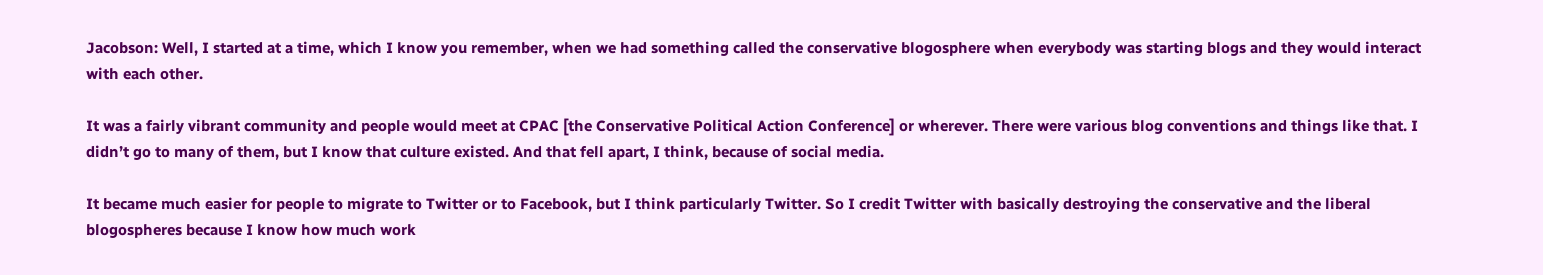Jacobson: Well, I started at a time, which I know you remember, when we had something called the conservative blogosphere when everybody was starting blogs and they would interact with each other.

It was a fairly vibrant community and people would meet at CPAC [the Conservative Political Action Conference] or wherever. There were various blog conventions and things like that. I didn’t go to many of them, but I know that culture existed. And that fell apart, I think, because of social media.

It became much easier for people to migrate to Twitter or to Facebook, but I think particularly Twitter. So I credit Twitter with basically destroying the conservative and the liberal blogospheres because I know how much work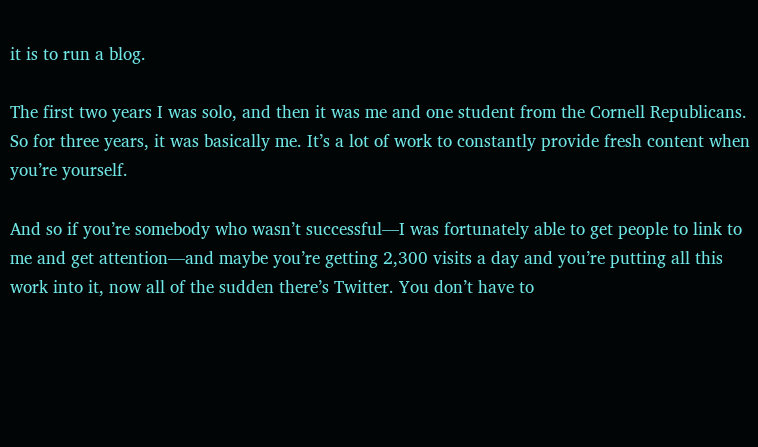it is to run a blog.

The first two years I was solo, and then it was me and one student from the Cornell Republicans. So for three years, it was basically me. It’s a lot of work to constantly provide fresh content when you’re yourself.

And so if you’re somebody who wasn’t successful—I was fortunately able to get people to link to me and get attention—and maybe you’re getting 2,300 visits a day and you’re putting all this work into it, now all of the sudden there’s Twitter. You don’t have to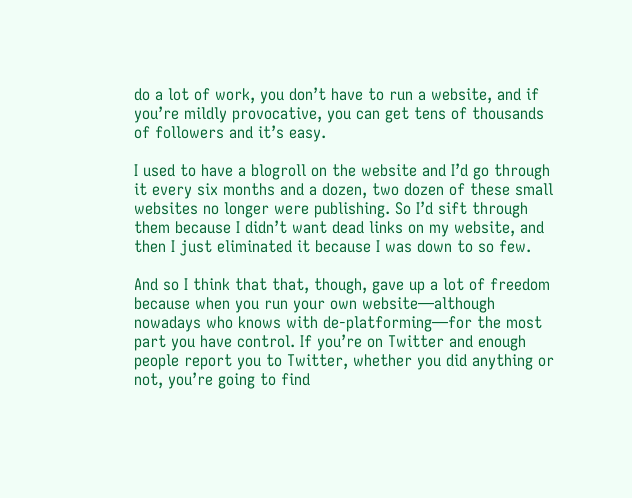do a lot of work, you don’t have to run a website, and if you’re mildly provocative, you can get tens of thousands of followers and it’s easy.

I used to have a blogroll on the website and I’d go through it every six months and a dozen, two dozen of these small websites no longer were publishing. So I’d sift through them because I didn’t want dead links on my website, and then I just eliminated it because I was down to so few.

And so I think that that, though, gave up a lot of freedom because when you run your own website—although nowadays who knows with de-platforming—for the most part you have control. If you’re on Twitter and enough people report you to Twitter, whether you did anything or not, you’re going to find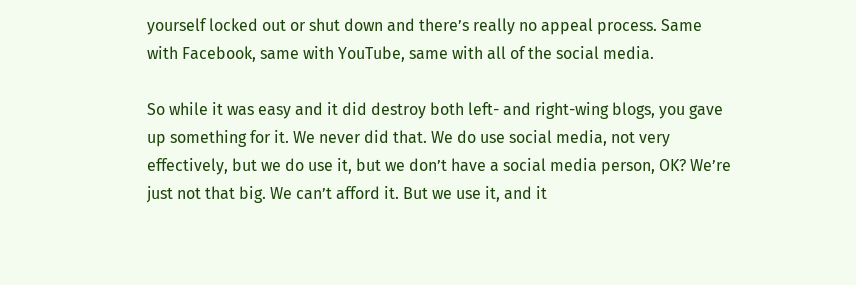yourself locked out or shut down and there’s really no appeal process. Same with Facebook, same with YouTube, same with all of the social media.

So while it was easy and it did destroy both left- and right-wing blogs, you gave up something for it. We never did that. We do use social media, not very effectively, but we do use it, but we don’t have a social media person, OK? We’re just not that big. We can’t afford it. But we use it, and it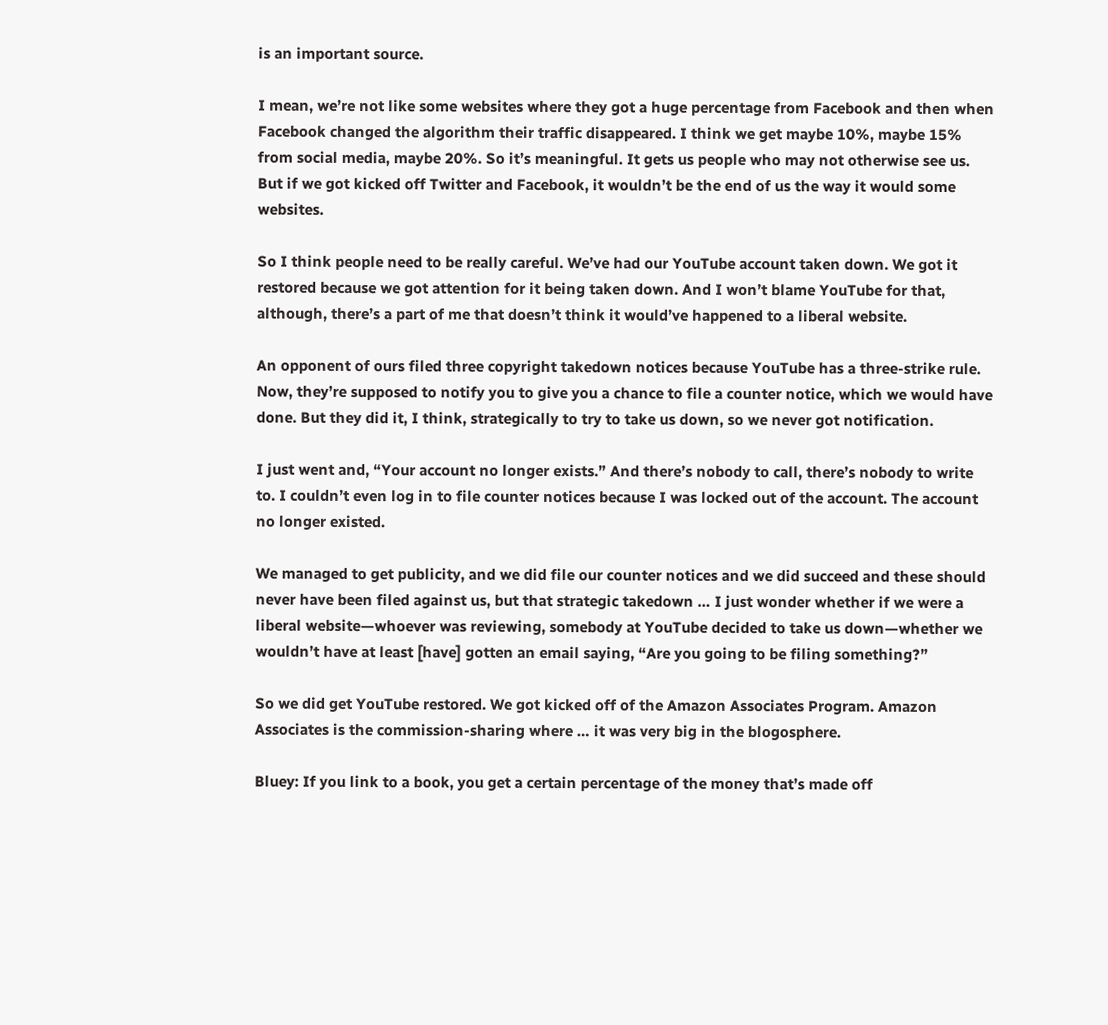is an important source.

I mean, we’re not like some websites where they got a huge percentage from Facebook and then when Facebook changed the algorithm their traffic disappeared. I think we get maybe 10%, maybe 15% from social media, maybe 20%. So it’s meaningful. It gets us people who may not otherwise see us. But if we got kicked off Twitter and Facebook, it wouldn’t be the end of us the way it would some websites.

So I think people need to be really careful. We’ve had our YouTube account taken down. We got it restored because we got attention for it being taken down. And I won’t blame YouTube for that, although, there’s a part of me that doesn’t think it would’ve happened to a liberal website.

An opponent of ours filed three copyright takedown notices because YouTube has a three-strike rule. Now, they’re supposed to notify you to give you a chance to file a counter notice, which we would have done. But they did it, I think, strategically to try to take us down, so we never got notification.

I just went and, “Your account no longer exists.” And there’s nobody to call, there’s nobody to write to. I couldn’t even log in to file counter notices because I was locked out of the account. The account no longer existed.

We managed to get publicity, and we did file our counter notices and we did succeed and these should never have been filed against us, but that strategic takedown … I just wonder whether if we were a liberal website—whoever was reviewing, somebody at YouTube decided to take us down—whether we wouldn’t have at least [have] gotten an email saying, “Are you going to be filing something?”

So we did get YouTube restored. We got kicked off of the Amazon Associates Program. Amazon Associates is the commission-sharing where … it was very big in the blogosphere.

Bluey: If you link to a book, you get a certain percentage of the money that’s made off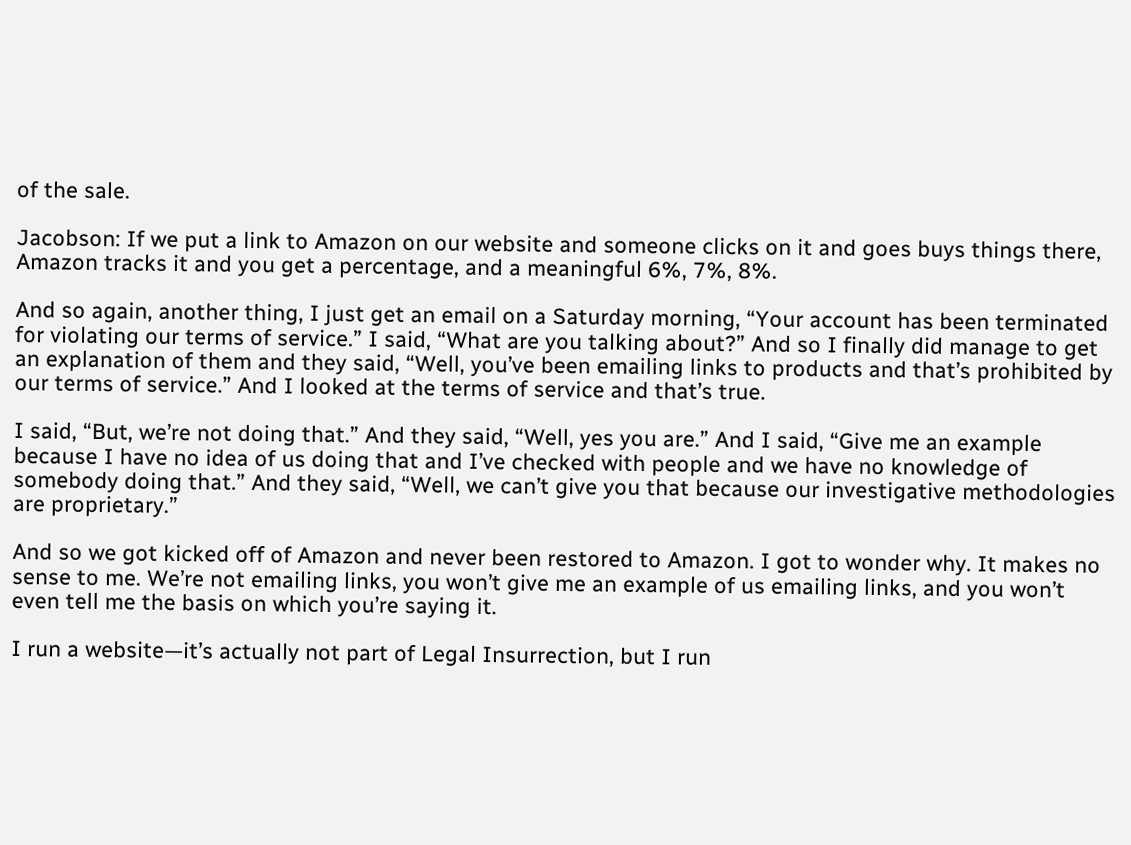of the sale.

Jacobson: If we put a link to Amazon on our website and someone clicks on it and goes buys things there, Amazon tracks it and you get a percentage, and a meaningful 6%, 7%, 8%.

And so again, another thing, I just get an email on a Saturday morning, “Your account has been terminated for violating our terms of service.” I said, “What are you talking about?” And so I finally did manage to get an explanation of them and they said, “Well, you’ve been emailing links to products and that’s prohibited by our terms of service.” And I looked at the terms of service and that’s true.

I said, “But, we’re not doing that.” And they said, “Well, yes you are.” And I said, “Give me an example because I have no idea of us doing that and I’ve checked with people and we have no knowledge of somebody doing that.” And they said, “Well, we can’t give you that because our investigative methodologies are proprietary.”

And so we got kicked off of Amazon and never been restored to Amazon. I got to wonder why. It makes no sense to me. We’re not emailing links, you won’t give me an example of us emailing links, and you won’t even tell me the basis on which you’re saying it.

I run a website—it’s actually not part of Legal Insurrection, but I run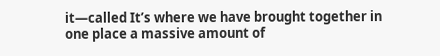it—called It’s where we have brought together in one place a massive amount of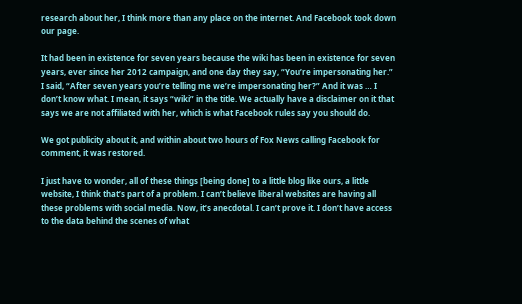research about her, I think more than any place on the internet. And Facebook took down our page.

It had been in existence for seven years because the wiki has been in existence for seven years, ever since her 2012 campaign, and one day they say, “You’re impersonating her.” I said, “After seven years you’re telling me we’re impersonating her?” And it was … I don’t know what. I mean, it says “wiki” in the title. We actually have a disclaimer on it that says we are not affiliated with her, which is what Facebook rules say you should do.

We got publicity about it, and within about two hours of Fox News calling Facebook for comment, it was restored.

I just have to wonder, all of these things [being done] to a little blog like ours, a little website, I think that’s part of a problem. I can’t believe liberal websites are having all these problems with social media. Now, it’s anecdotal. I can’t prove it. I don’t have access to the data behind the scenes of what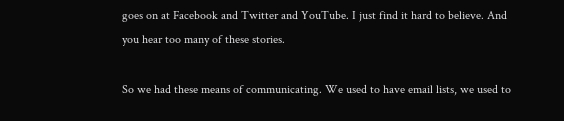goes on at Facebook and Twitter and YouTube. I just find it hard to believe. And you hear too many of these stories.

So we had these means of communicating. We used to have email lists, we used to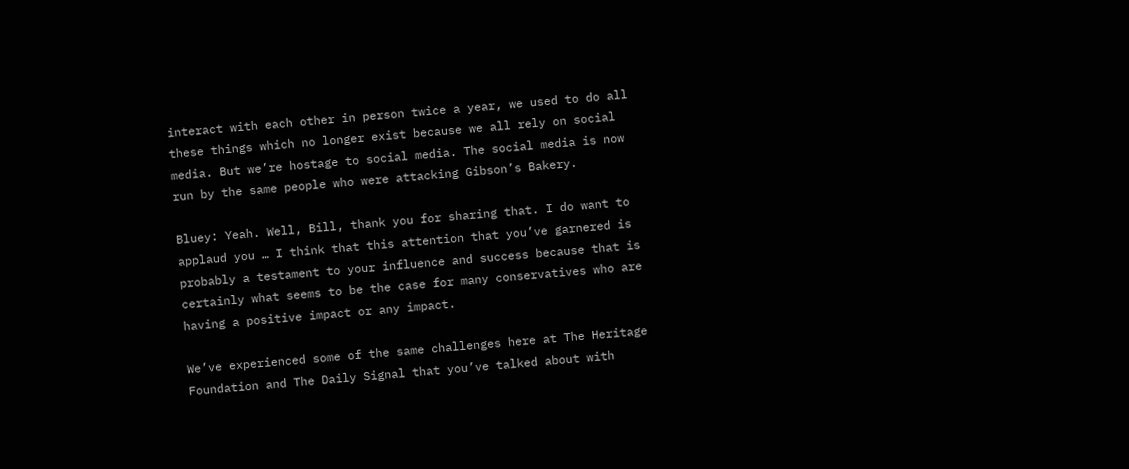interact with each other in person twice a year, we used to do all these things which no longer exist because we all rely on social media. But we’re hostage to social media. The social media is now run by the same people who were attacking Gibson’s Bakery.

Bluey: Yeah. Well, Bill, thank you for sharing that. I do want to applaud you … I think that this attention that you’ve garnered is probably a testament to your influence and success because that is certainly what seems to be the case for many conservatives who are having a positive impact or any impact.

We’ve experienced some of the same challenges here at The Heritage Foundation and The Daily Signal that you’ve talked about with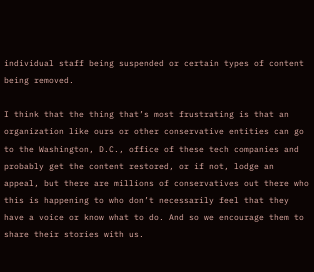individual staff being suspended or certain types of content being removed.

I think that the thing that’s most frustrating is that an organization like ours or other conservative entities can go to the Washington, D.C., office of these tech companies and probably get the content restored, or if not, lodge an appeal, but there are millions of conservatives out there who this is happening to who don’t necessarily feel that they have a voice or know what to do. And so we encourage them to share their stories with us.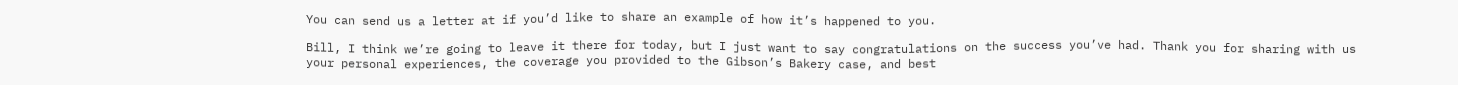You can send us a letter at if you’d like to share an example of how it’s happened to you.

Bill, I think we’re going to leave it there for today, but I just want to say congratulations on the success you’ve had. Thank you for sharing with us your personal experiences, the coverage you provided to the Gibson’s Bakery case, and best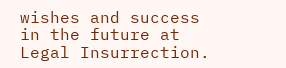wishes and success in the future at Legal Insurrection.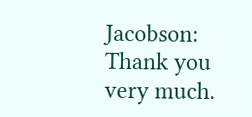Jacobson: Thank you very much.